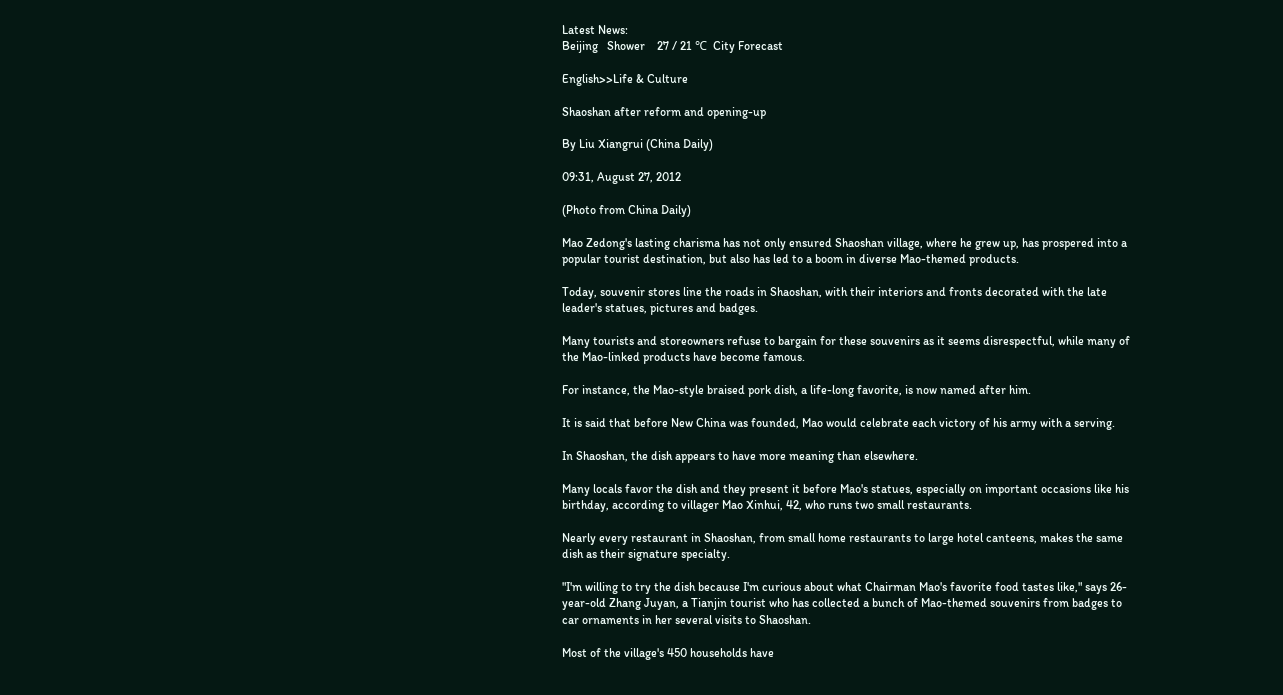Latest News:
Beijing   Shower    27 / 21 ℃  City Forecast

English>>Life & Culture

Shaoshan after reform and opening-up

By Liu Xiangrui (China Daily)

09:31, August 27, 2012

(Photo from China Daily)

Mao Zedong's lasting charisma has not only ensured Shaoshan village, where he grew up, has prospered into a popular tourist destination, but also has led to a boom in diverse Mao-themed products.

Today, souvenir stores line the roads in Shaoshan, with their interiors and fronts decorated with the late leader's statues, pictures and badges.

Many tourists and storeowners refuse to bargain for these souvenirs as it seems disrespectful, while many of the Mao-linked products have become famous.

For instance, the Mao-style braised pork dish, a life-long favorite, is now named after him.

It is said that before New China was founded, Mao would celebrate each victory of his army with a serving.

In Shaoshan, the dish appears to have more meaning than elsewhere.

Many locals favor the dish and they present it before Mao's statues, especially on important occasions like his birthday, according to villager Mao Xinhui, 42, who runs two small restaurants.

Nearly every restaurant in Shaoshan, from small home restaurants to large hotel canteens, makes the same dish as their signature specialty.

"I'm willing to try the dish because I'm curious about what Chairman Mao's favorite food tastes like," says 26-year-old Zhang Juyan, a Tianjin tourist who has collected a bunch of Mao-themed souvenirs from badges to car ornaments in her several visits to Shaoshan.

Most of the village's 450 households have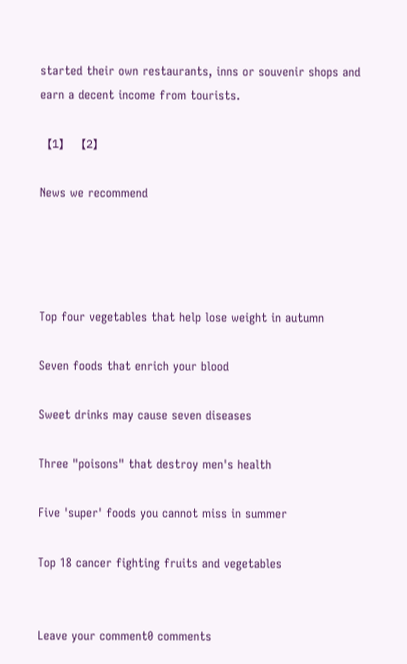started their own restaurants, inns or souvenir shops and earn a decent income from tourists.

【1】 【2】

News we recommend




Top four vegetables that help lose weight in autumn

Seven foods that enrich your blood

Sweet drinks may cause seven diseases

Three "poisons" that destroy men's health

Five 'super' foods you cannot miss in summer

Top 18 cancer fighting fruits and vegetables


Leave your comment0 comments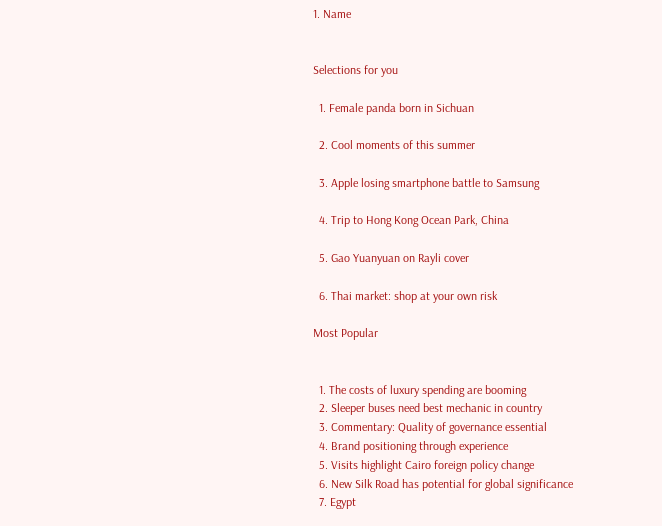1. Name


Selections for you

  1. Female panda born in Sichuan

  2. Cool moments of this summer

  3. Apple losing smartphone battle to Samsung

  4. Trip to Hong Kong Ocean Park, China

  5. Gao Yuanyuan on Rayli cover

  6. Thai market: shop at your own risk

Most Popular


  1. The costs of luxury spending are booming
  2. Sleeper buses need best mechanic in country
  3. Commentary: Quality of governance essential
  4. Brand positioning through experience
  5. Visits highlight Cairo foreign policy change
  6. New Silk Road has potential for global significance
  7. Egypt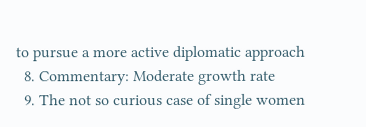to pursue a more active diplomatic approach
  8. Commentary: Moderate growth rate
  9. The not so curious case of single women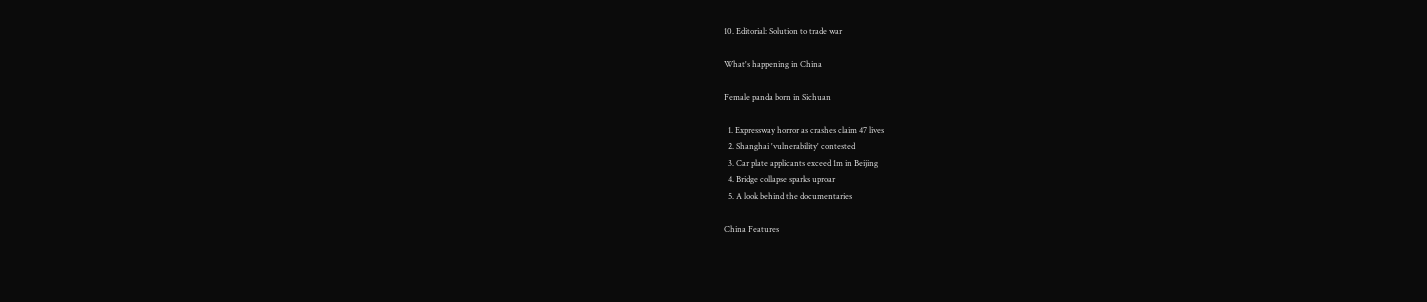10. Editorial: Solution to trade war

What's happening in China

Female panda born in Sichuan

  1. Expressway horror as crashes claim 47 lives
  2. Shanghai 'vulnerability' contested
  3. Car plate applicants exceed 1m in Beijing
  4. Bridge collapse sparks uproar
  5. A look behind the documentaries

China Features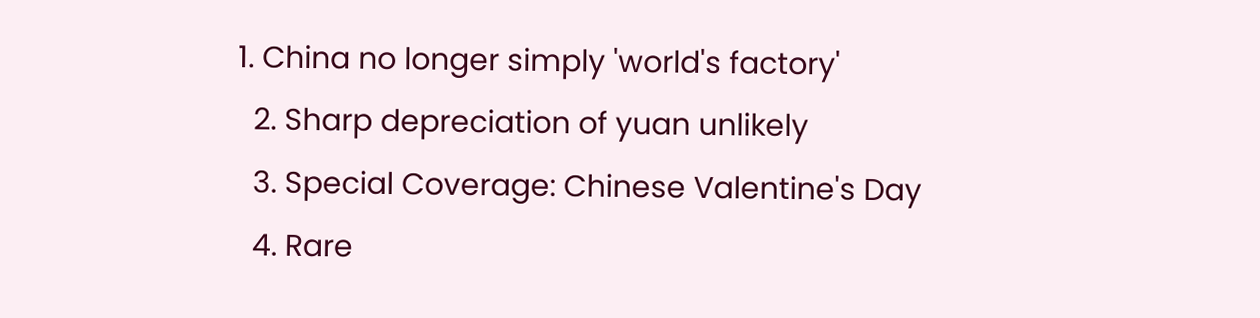1. China no longer simply 'world's factory'
  2. Sharp depreciation of yuan unlikely
  3. Special Coverage: Chinese Valentine's Day
  4. Rare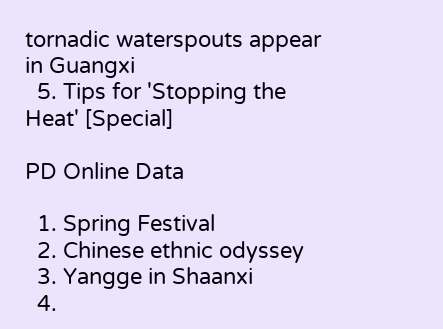tornadic waterspouts appear in Guangxi
  5. Tips for 'Stopping the Heat' [Special]

PD Online Data

  1. Spring Festival
  2. Chinese ethnic odyssey
  3. Yangge in Shaanxi
  4.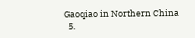Gaoqiao in Northern China
  5.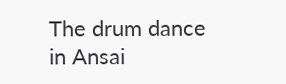The drum dance in Ansai